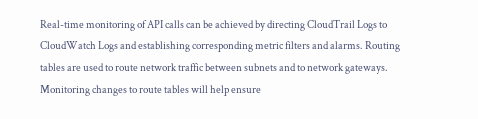Real-time monitoring of API calls can be achieved by directing CloudTrail Logs to CloudWatch Logs and establishing corresponding metric filters and alarms. Routing tables are used to route network traffic between subnets and to network gateways. Monitoring changes to route tables will help ensure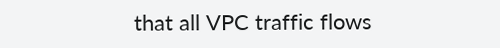that all VPC traffic flows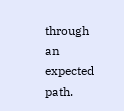through an expected path.